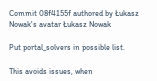Commit 08f4155f authored by Łukasz Nowak's avatar Łukasz Nowak

Put portal_solvers in possible list.

This avoids issues, when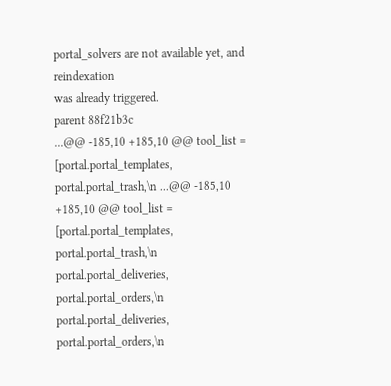portal_solvers are not available yet, and reindexation
was already triggered.
parent 88f21b3c
...@@ -185,10 +185,10 @@ tool_list = [portal.portal_templates, portal.portal_trash,\n ...@@ -185,10 +185,10 @@ tool_list = [portal.portal_templates, portal.portal_trash,\n
portal.portal_deliveries, portal.portal_orders,\n portal.portal_deliveries, portal.portal_orders,\n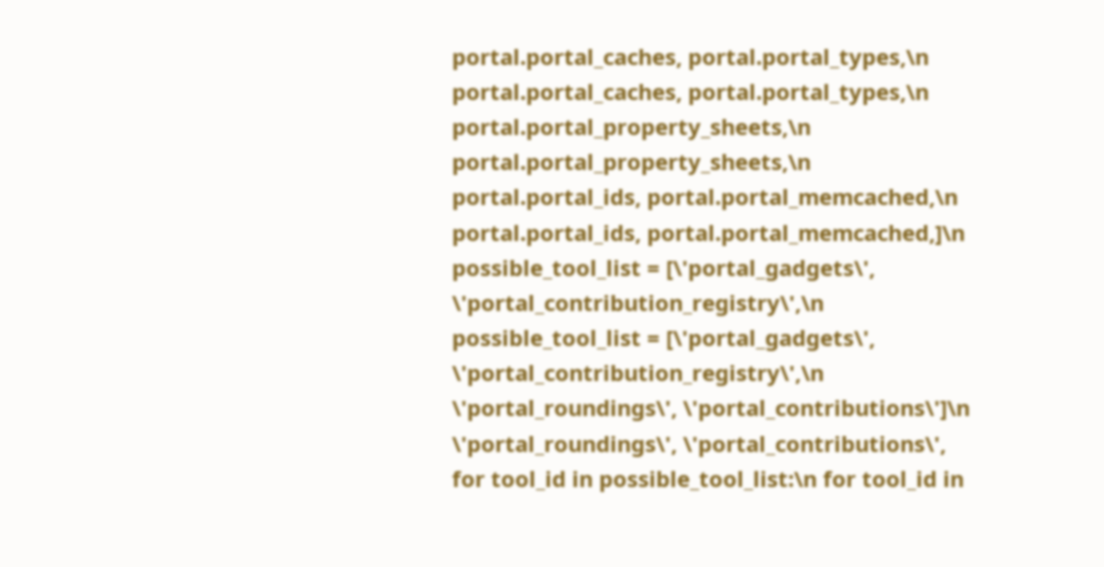portal.portal_caches, portal.portal_types,\n portal.portal_caches, portal.portal_types,\n
portal.portal_property_sheets,\n portal.portal_property_sheets,\n
portal.portal_ids, portal.portal_memcached,\n portal.portal_ids, portal.portal_memcached,]\n
possible_tool_list = [\'portal_gadgets\', \'portal_contribution_registry\',\n possible_tool_list = [\'portal_gadgets\', \'portal_contribution_registry\',\n
\'portal_roundings\', \'portal_contributions\']\n \'portal_roundings\', \'portal_contributions\',
for tool_id in possible_tool_list:\n for tool_id in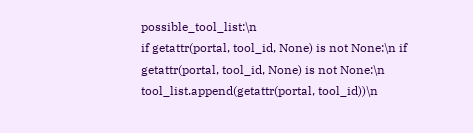possible_tool_list:\n
if getattr(portal, tool_id, None) is not None:\n if getattr(portal, tool_id, None) is not None:\n
tool_list.append(getattr(portal, tool_id))\n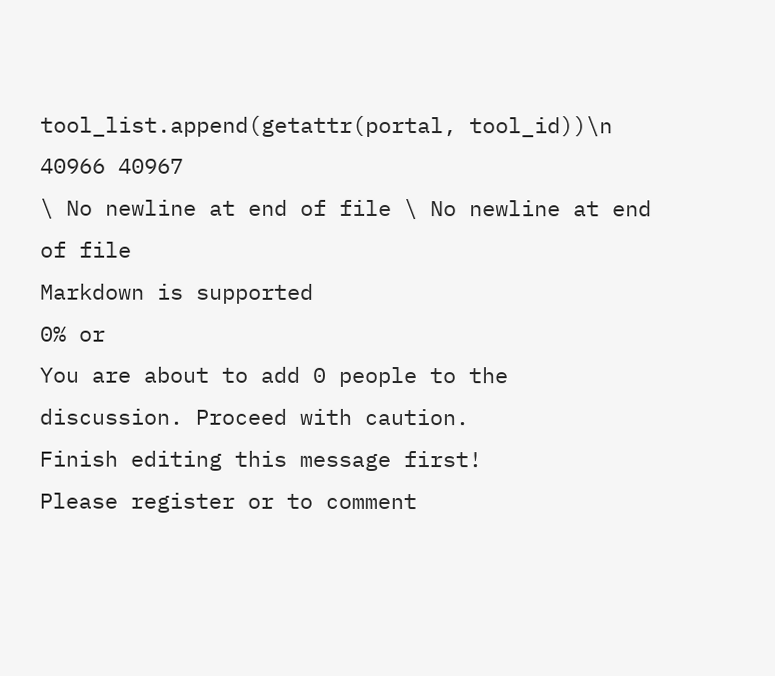tool_list.append(getattr(portal, tool_id))\n
40966 40967
\ No newline at end of file \ No newline at end of file
Markdown is supported
0% or
You are about to add 0 people to the discussion. Proceed with caution.
Finish editing this message first!
Please register or to comment